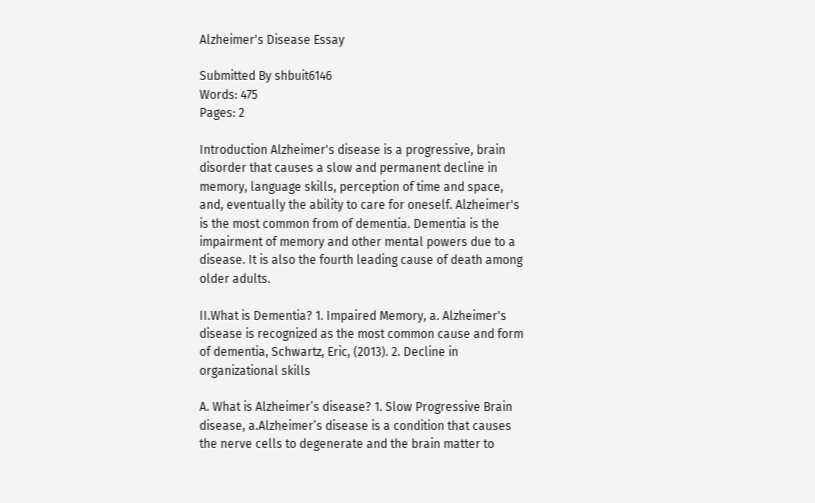Alzheimer's Disease Essay

Submitted By shbuit6146
Words: 475
Pages: 2

Introduction Alzheimer's disease is a progressive, brain disorder that causes a slow and permanent decline in memory, language skills, perception of time and space, and, eventually the ability to care for oneself. Alzheimer's is the most common from of dementia. Dementia is the impairment of memory and other mental powers due to a disease. It is also the fourth leading cause of death among older adults.

II.What is Dementia? 1. Impaired Memory, a. Alzheimer's disease is recognized as the most common cause and form of dementia, Schwartz, Eric, (2013). 2. Decline in organizational skills

A. What is Alzheimer’s disease? 1. Slow Progressive Brain disease, a.Alzheimer’s disease is a condition that causes the nerve cells to degenerate and the brain matter to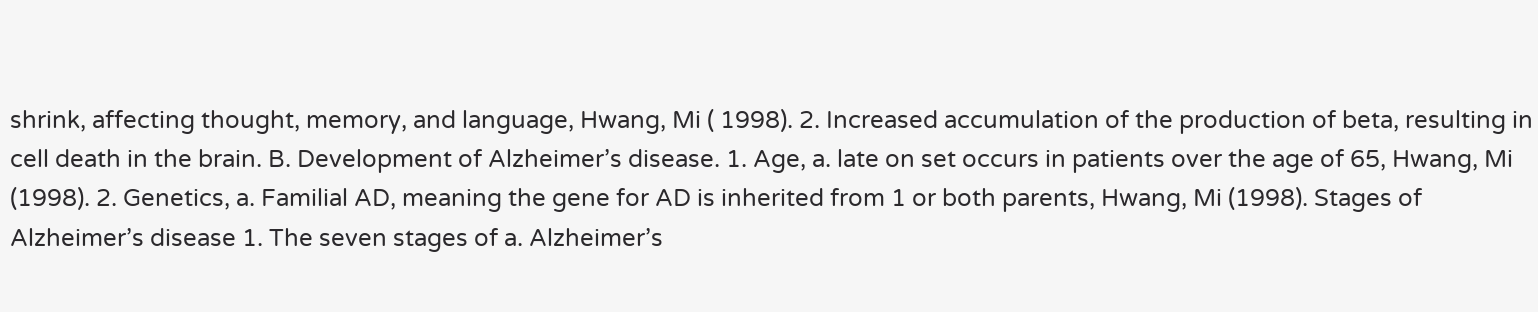shrink, affecting thought, memory, and language, Hwang, Mi ( 1998). 2. Increased accumulation of the production of beta, resulting in cell death in the brain. B. Development of Alzheimer’s disease. 1. Age, a. late on set occurs in patients over the age of 65, Hwang, Mi (1998). 2. Genetics, a. Familial AD, meaning the gene for AD is inherited from 1 or both parents, Hwang, Mi (1998). Stages of Alzheimer’s disease 1. The seven stages of a. Alzheimer’s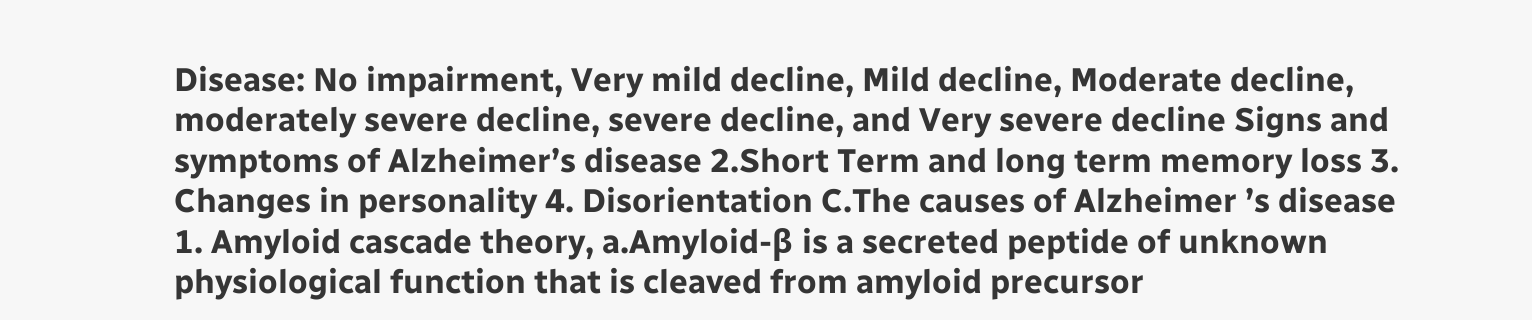Disease: No impairment, Very mild decline, Mild decline, Moderate decline, moderately severe decline, severe decline, and Very severe decline Signs and symptoms of Alzheimer’s disease 2.Short Term and long term memory loss 3. Changes in personality 4. Disorientation C.The causes of Alzheimer ’s disease 1. Amyloid cascade theory, a.Amyloid-β is a secreted peptide of unknown physiological function that is cleaved from amyloid precursor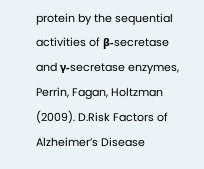protein by the sequential activities of β-secretase and γ-secretase enzymes, Perrin, Fagan, Holtzman (2009). D.Risk Factors of Alzheimer’s Disease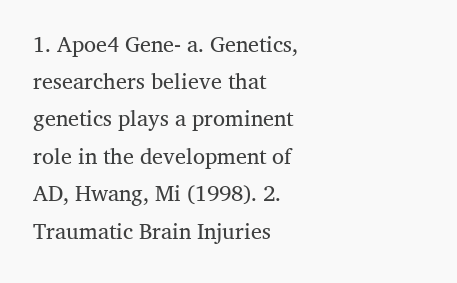1. Apoe4 Gene- a. Genetics, researchers believe that genetics plays a prominent role in the development of AD, Hwang, Mi (1998). 2. Traumatic Brain Injuries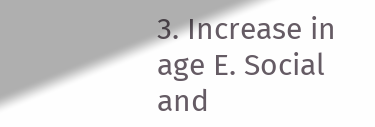3. Increase in age E. Social and